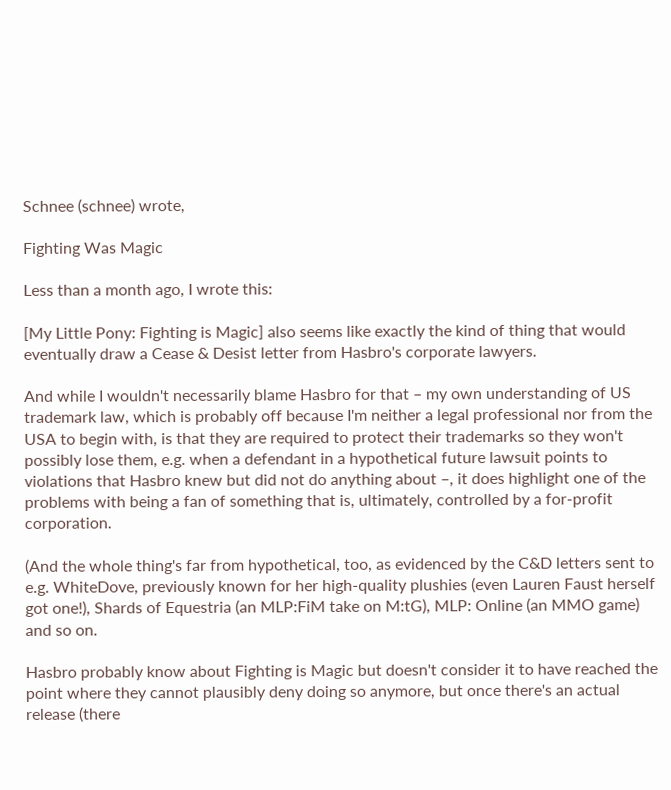Schnee (schnee) wrote,

Fighting Was Magic

Less than a month ago, I wrote this:

[My Little Pony: Fighting is Magic] also seems like exactly the kind of thing that would eventually draw a Cease & Desist letter from Hasbro's corporate lawyers.

And while I wouldn't necessarily blame Hasbro for that – my own understanding of US trademark law, which is probably off because I'm neither a legal professional nor from the USA to begin with, is that they are required to protect their trademarks so they won't possibly lose them, e.g. when a defendant in a hypothetical future lawsuit points to violations that Hasbro knew but did not do anything about –, it does highlight one of the problems with being a fan of something that is, ultimately, controlled by a for-profit corporation.

(And the whole thing's far from hypothetical, too, as evidenced by the C&D letters sent to e.g. WhiteDove, previously known for her high-quality plushies (even Lauren Faust herself got one!), Shards of Equestria (an MLP:FiM take on M:tG), MLP: Online (an MMO game) and so on.

Hasbro probably know about Fighting is Magic but doesn't consider it to have reached the point where they cannot plausibly deny doing so anymore, but once there's an actual release (there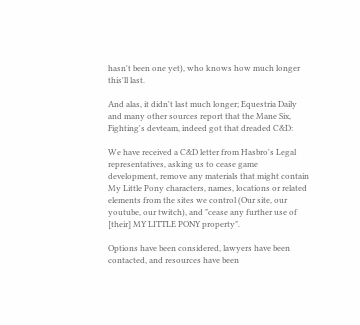hasn't been one yet), who knows how much longer this'll last.

And alas, it didn't last much longer; Equestria Daily and many other sources report that the Mane Six, Fighting's devteam, indeed got that dreaded C&D:

We have received a C&D letter from Hasbro's Legal representatives, asking us to cease game development, remove any materials that might contain My Little Pony characters, names, locations or related elements from the sites we control (Our site, our youtube, our twitch), and "cease any further use of [their] MY LITTLE PONY property".

Options have been considered, lawyers have been contacted, and resources have been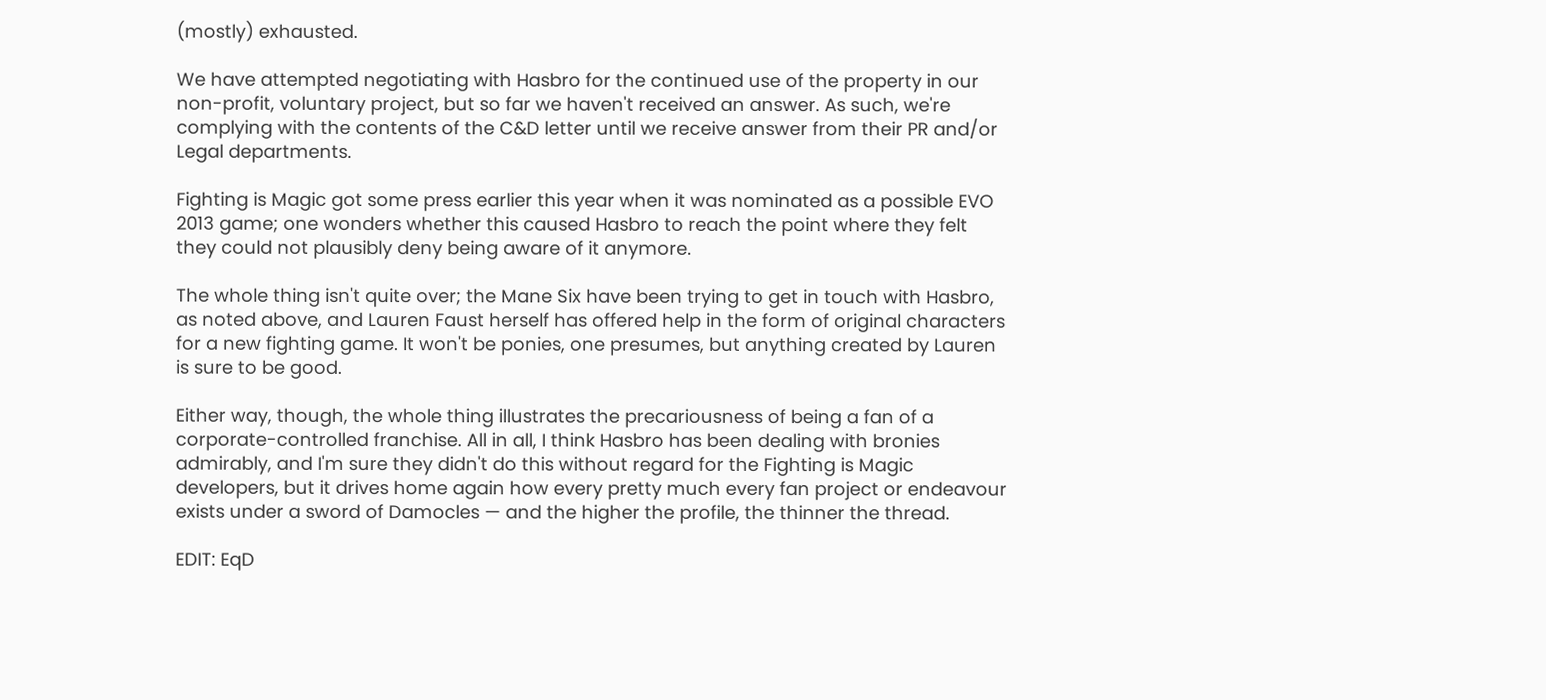(mostly) exhausted.

We have attempted negotiating with Hasbro for the continued use of the property in our non-profit, voluntary project, but so far we haven't received an answer. As such, we're complying with the contents of the C&D letter until we receive answer from their PR and/or Legal departments.

Fighting is Magic got some press earlier this year when it was nominated as a possible EVO 2013 game; one wonders whether this caused Hasbro to reach the point where they felt they could not plausibly deny being aware of it anymore.

The whole thing isn't quite over; the Mane Six have been trying to get in touch with Hasbro, as noted above, and Lauren Faust herself has offered help in the form of original characters for a new fighting game. It won't be ponies, one presumes, but anything created by Lauren is sure to be good.

Either way, though, the whole thing illustrates the precariousness of being a fan of a corporate-controlled franchise. All in all, I think Hasbro has been dealing with bronies admirably, and I'm sure they didn't do this without regard for the Fighting is Magic developers, but it drives home again how every pretty much every fan project or endeavour exists under a sword of Damocles — and the higher the profile, the thinner the thread.

EDIT: EqD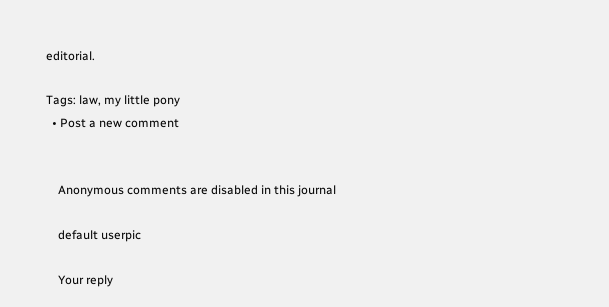editorial.

Tags: law, my little pony
  • Post a new comment


    Anonymous comments are disabled in this journal

    default userpic

    Your reply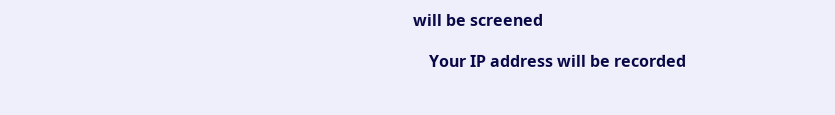will be screened

    Your IP address will be recorded